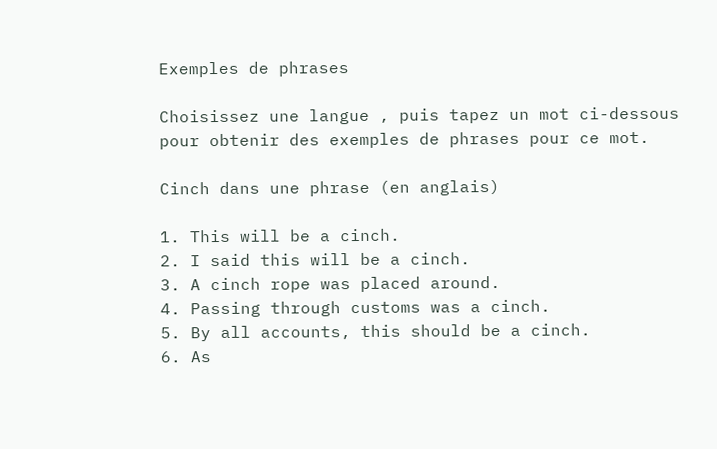Exemples de phrases

Choisissez une langue , puis tapez un mot ci-dessous pour obtenir des exemples de phrases pour ce mot.

Cinch dans une phrase (en anglais)

1. This will be a cinch.
2. I said this will be a cinch.
3. A cinch rope was placed around.
4. Passing through customs was a cinch.
5. By all accounts, this should be a cinch.
6. As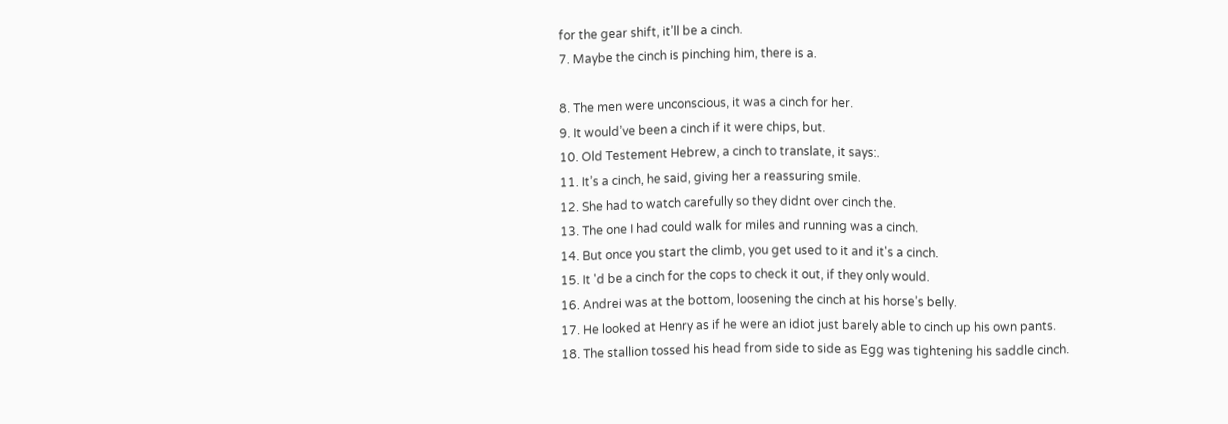for the gear shift, it’ll be a cinch.
7. Maybe the cinch is pinching him, there is a.

8. The men were unconscious, it was a cinch for her.
9. It would’ve been a cinch if it were chips, but.
10. Old Testement Hebrew, a cinch to translate, it says:.
11. It’s a cinch, he said, giving her a reassuring smile.
12. She had to watch carefully so they didnt over cinch the.
13. The one I had could walk for miles and running was a cinch.
14. But once you start the climb, you get used to it and it's a cinch.
15. It 'd be a cinch for the cops to check it out, if they only would.
16. Andrei was at the bottom, loosening the cinch at his horse’s belly.
17. He looked at Henry as if he were an idiot just barely able to cinch up his own pants.
18. The stallion tossed his head from side to side as Egg was tightening his saddle cinch.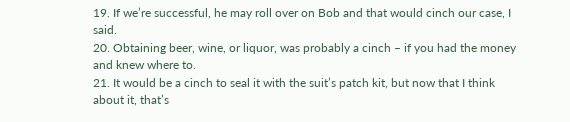19. If we’re successful, he may roll over on Bob and that would cinch our case, I said.
20. Obtaining beer, wine, or liquor, was probably a cinch – if you had the money and knew where to.
21. It would be a cinch to seal it with the suit’s patch kit, but now that I think about it, that’s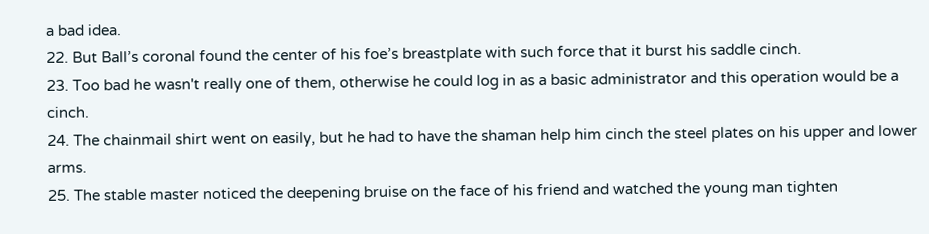a bad idea.
22. But Ball’s coronal found the center of his foe’s breastplate with such force that it burst his saddle cinch.
23. Too bad he wasn't really one of them, otherwise he could log in as a basic administrator and this operation would be a cinch.
24. The chainmail shirt went on easily, but he had to have the shaman help him cinch the steel plates on his upper and lower arms.
25. The stable master noticed the deepening bruise on the face of his friend and watched the young man tighten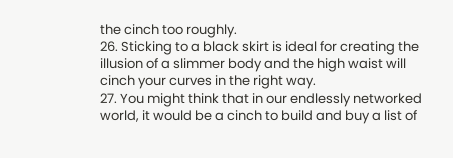the cinch too roughly.
26. Sticking to a black skirt is ideal for creating the illusion of a slimmer body and the high waist will cinch your curves in the right way.
27. You might think that in our endlessly networked world, it would be a cinch to build and buy a list of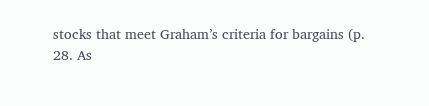stocks that meet Graham’s criteria for bargains (p.
28. As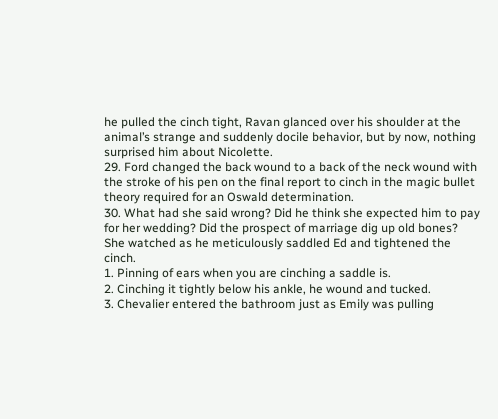he pulled the cinch tight, Ravan glanced over his shoulder at the animal’s strange and suddenly docile behavior, but by now, nothing surprised him about Nicolette.
29. Ford changed the back wound to a back of the neck wound with the stroke of his pen on the final report to cinch in the magic bullet theory required for an Oswald determination.
30. What had she said wrong? Did he think she expected him to pay for her wedding? Did the prospect of marriage dig up old bones? She watched as he meticulously saddled Ed and tightened the cinch.
1. Pinning of ears when you are cinching a saddle is.
2. Cinching it tightly below his ankle, he wound and tucked.
3. Chevalier entered the bathroom just as Emily was pulling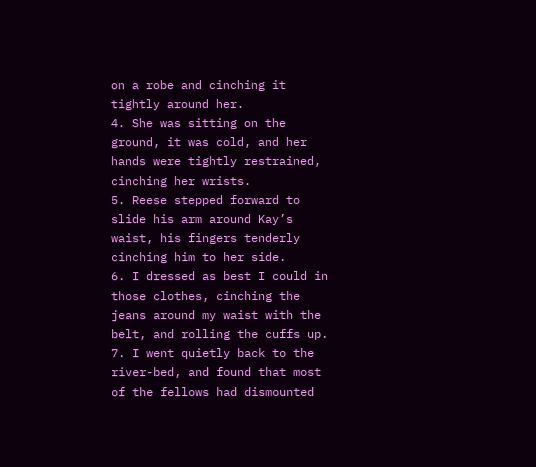on a robe and cinching it tightly around her.
4. She was sitting on the ground, it was cold, and her hands were tightly restrained, cinching her wrists.
5. Reese stepped forward to slide his arm around Kay’s waist, his fingers tenderly cinching him to her side.
6. I dressed as best I could in those clothes, cinching the jeans around my waist with the belt, and rolling the cuffs up.
7. I went quietly back to the river-bed, and found that most of the fellows had dismounted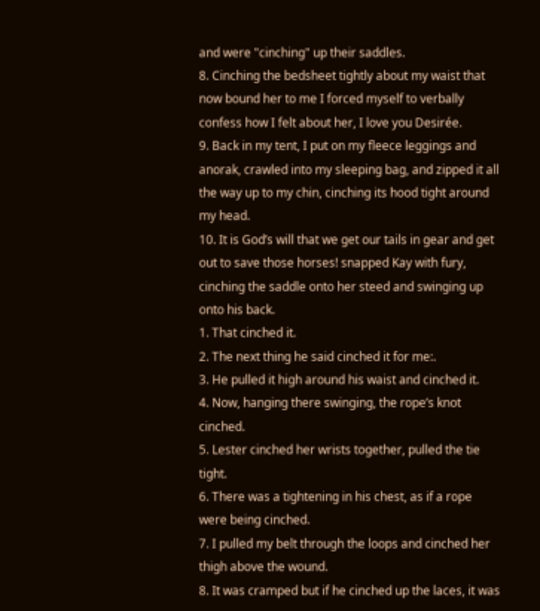and were "cinching" up their saddles.
8. Cinching the bedsheet tightly about my waist that now bound her to me I forced myself to verbally confess how I felt about her, I love you Desirée.
9. Back in my tent, I put on my fleece leggings and anorak, crawled into my sleeping bag, and zipped it all the way up to my chin, cinching its hood tight around my head.
10. It is God’s will that we get our tails in gear and get out to save those horses! snapped Kay with fury, cinching the saddle onto her steed and swinging up onto his back.
1. That cinched it.
2. The next thing he said cinched it for me:.
3. He pulled it high around his waist and cinched it.
4. Now, hanging there swinging, the rope’s knot cinched.
5. Lester cinched her wrists together, pulled the tie tight.
6. There was a tightening in his chest, as if a rope were being cinched.
7. I pulled my belt through the loops and cinched her thigh above the wound.
8. It was cramped but if he cinched up the laces, it was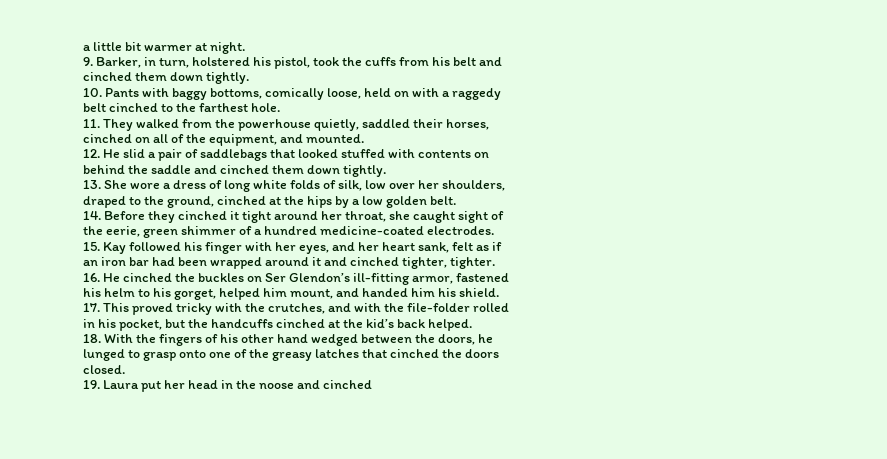a little bit warmer at night.
9. Barker, in turn, holstered his pistol, took the cuffs from his belt and cinched them down tightly.
10. Pants with baggy bottoms, comically loose, held on with a raggedy belt cinched to the farthest hole.
11. They walked from the powerhouse quietly, saddled their horses, cinched on all of the equipment, and mounted.
12. He slid a pair of saddlebags that looked stuffed with contents on behind the saddle and cinched them down tightly.
13. She wore a dress of long white folds of silk, low over her shoulders, draped to the ground, cinched at the hips by a low golden belt.
14. Before they cinched it tight around her throat, she caught sight of the eerie, green shimmer of a hundred medicine-coated electrodes.
15. Kay followed his finger with her eyes, and her heart sank, felt as if an iron bar had been wrapped around it and cinched tighter, tighter.
16. He cinched the buckles on Ser Glendon’s ill-fitting armor, fastened his helm to his gorget, helped him mount, and handed him his shield.
17. This proved tricky with the crutches, and with the file-folder rolled in his pocket, but the handcuffs cinched at the kid’s back helped.
18. With the fingers of his other hand wedged between the doors, he lunged to grasp onto one of the greasy latches that cinched the doors closed.
19. Laura put her head in the noose and cinched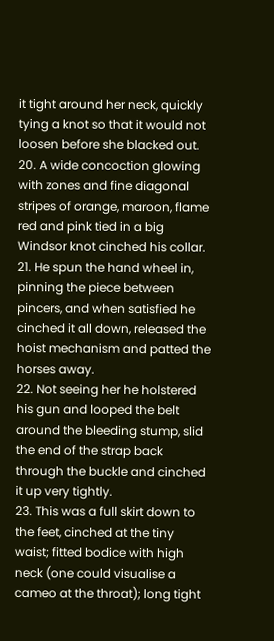it tight around her neck, quickly tying a knot so that it would not loosen before she blacked out.
20. A wide concoction glowing with zones and fine diagonal stripes of orange, maroon, flame red and pink tied in a big Windsor knot cinched his collar.
21. He spun the hand wheel in, pinning the piece between pincers, and when satisfied he cinched it all down, released the hoist mechanism and patted the horses away.
22. Not seeing her he holstered his gun and looped the belt around the bleeding stump, slid the end of the strap back through the buckle and cinched it up very tightly.
23. This was a full skirt down to the feet, cinched at the tiny waist; fitted bodice with high neck (one could visualise a cameo at the throat); long tight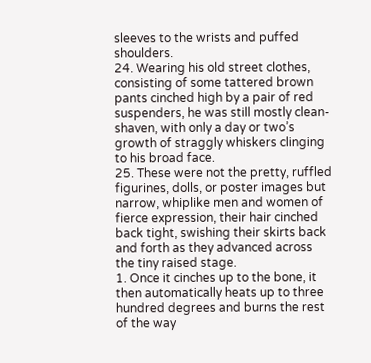sleeves to the wrists and puffed shoulders.
24. Wearing his old street clothes, consisting of some tattered brown pants cinched high by a pair of red suspenders, he was still mostly clean-shaven, with only a day or two’s growth of straggly whiskers clinging to his broad face.
25. These were not the pretty, ruffled figurines, dolls, or poster images but narrow, whiplike men and women of fierce expression, their hair cinched back tight, swishing their skirts back and forth as they advanced across the tiny raised stage.
1. Once it cinches up to the bone, it then automatically heats up to three hundred degrees and burns the rest of the way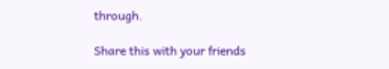through.

Share this with your friends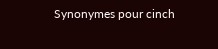Synonymes pour cinch